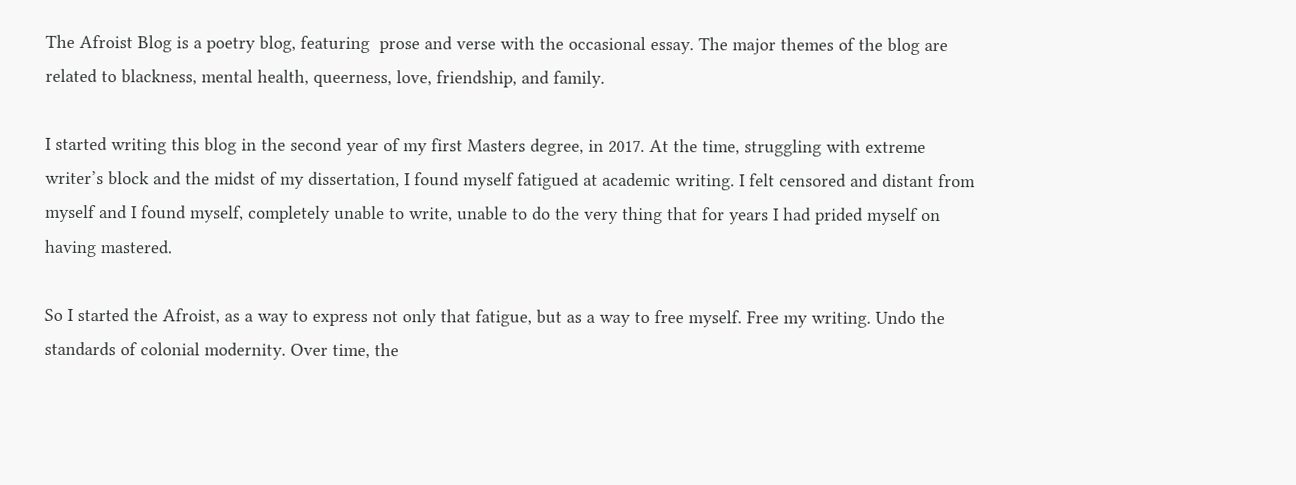The Afroist Blog is a poetry blog, featuring  prose and verse with the occasional essay. The major themes of the blog are related to blackness, mental health, queerness, love, friendship, and family.

I started writing this blog in the second year of my first Masters degree, in 2017. At the time, struggling with extreme writer’s block and the midst of my dissertation, I found myself fatigued at academic writing. I felt censored and distant from myself and I found myself, completely unable to write, unable to do the very thing that for years I had prided myself on having mastered.

So I started the Afroist, as a way to express not only that fatigue, but as a way to free myself. Free my writing. Undo the standards of colonial modernity. Over time, the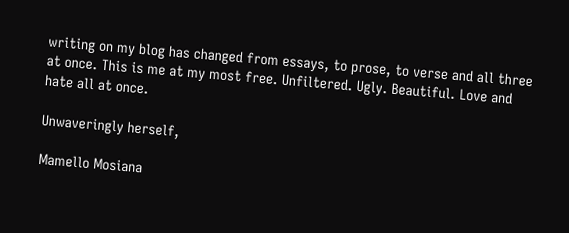writing on my blog has changed from essays, to prose, to verse and all three at once. This is me at my most free. Unfiltered. Ugly. Beautiful. Love and hate all at once.

Unwaveringly herself,

Mamello Mosiana